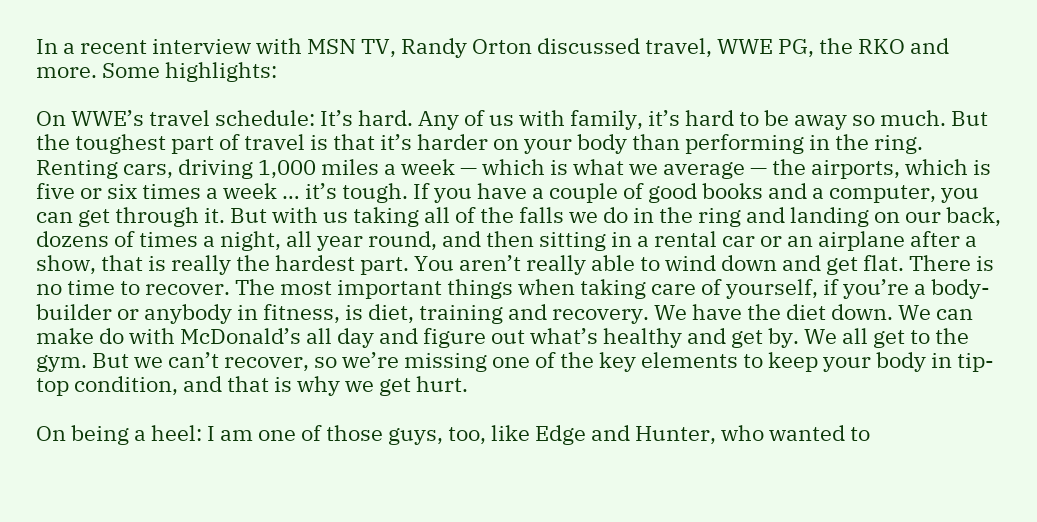In a recent interview with MSN TV, Randy Orton discussed travel, WWE PG, the RKO and more. Some highlights:

On WWE’s travel schedule: It’s hard. Any of us with family, it’s hard to be away so much. But the toughest part of travel is that it’s harder on your body than performing in the ring. Renting cars, driving 1,000 miles a week — which is what we average — the airports, which is five or six times a week … it’s tough. If you have a couple of good books and a computer, you can get through it. But with us taking all of the falls we do in the ring and landing on our back, dozens of times a night, all year round, and then sitting in a rental car or an airplane after a show, that is really the hardest part. You aren’t really able to wind down and get flat. There is no time to recover. The most important things when taking care of yourself, if you’re a body-builder or anybody in fitness, is diet, training and recovery. We have the diet down. We can make do with McDonald’s all day and figure out what’s healthy and get by. We all get to the gym. But we can’t recover, so we’re missing one of the key elements to keep your body in tip-top condition, and that is why we get hurt.

On being a heel: I am one of those guys, too, like Edge and Hunter, who wanted to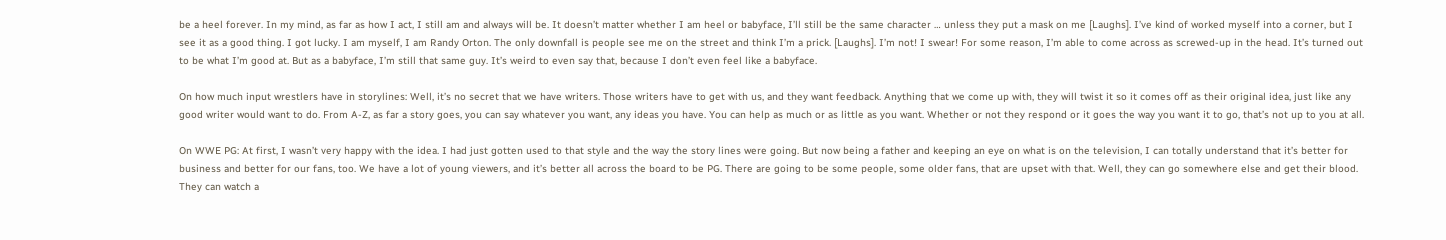be a heel forever. In my mind, as far as how I act, I still am and always will be. It doesn’t matter whether I am heel or babyface, I’ll still be the same character … unless they put a mask on me [Laughs]. I’ve kind of worked myself into a corner, but I see it as a good thing. I got lucky. I am myself, I am Randy Orton. The only downfall is people see me on the street and think I’m a prick. [Laughs]. I’m not! I swear! For some reason, I’m able to come across as screwed-up in the head. It’s turned out to be what I’m good at. But as a babyface, I’m still that same guy. It’s weird to even say that, because I don’t even feel like a babyface.

On how much input wrestlers have in storylines: Well, it’s no secret that we have writers. Those writers have to get with us, and they want feedback. Anything that we come up with, they will twist it so it comes off as their original idea, just like any good writer would want to do. From A-Z, as far a story goes, you can say whatever you want, any ideas you have. You can help as much or as little as you want. Whether or not they respond or it goes the way you want it to go, that’s not up to you at all.

On WWE PG: At first, I wasn’t very happy with the idea. I had just gotten used to that style and the way the story lines were going. But now being a father and keeping an eye on what is on the television, I can totally understand that it’s better for business and better for our fans, too. We have a lot of young viewers, and it’s better all across the board to be PG. There are going to be some people, some older fans, that are upset with that. Well, they can go somewhere else and get their blood. They can watch a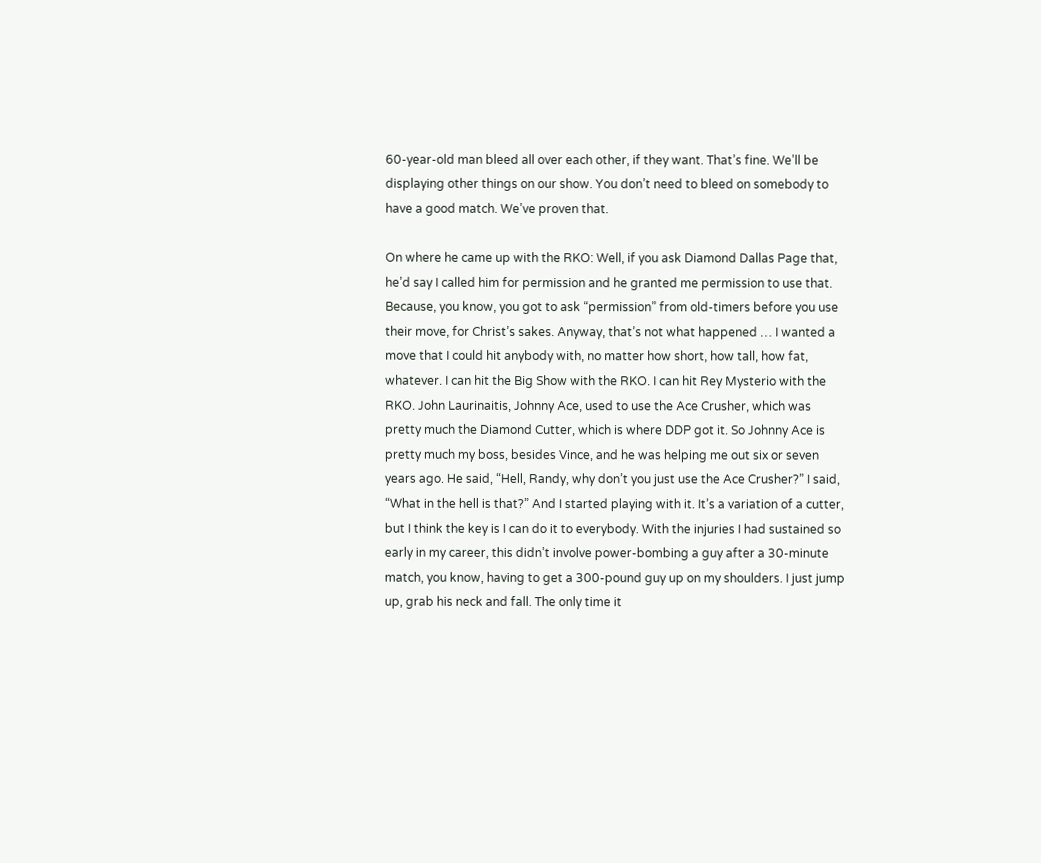60-year-old man bleed all over each other, if they want. That’s fine. We’ll be displaying other things on our show. You don’t need to bleed on somebody to have a good match. We’ve proven that.

On where he came up with the RKO: Well, if you ask Diamond Dallas Page that, he’d say I called him for permission and he granted me permission to use that. Because, you know, you got to ask “permission” from old-timers before you use their move, for Christ’s sakes. Anyway, that’s not what happened … I wanted a move that I could hit anybody with, no matter how short, how tall, how fat, whatever. I can hit the Big Show with the RKO. I can hit Rey Mysterio with the RKO. John Laurinaitis, Johnny Ace, used to use the Ace Crusher, which was pretty much the Diamond Cutter, which is where DDP got it. So Johnny Ace is pretty much my boss, besides Vince, and he was helping me out six or seven years ago. He said, “Hell, Randy, why don’t you just use the Ace Crusher?” I said, “What in the hell is that?” And I started playing with it. It’s a variation of a cutter, but I think the key is I can do it to everybody. With the injuries I had sustained so early in my career, this didn’t involve power-bombing a guy after a 30-minute match, you know, having to get a 300-pound guy up on my shoulders. I just jump up, grab his neck and fall. The only time it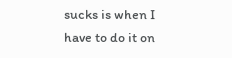sucks is when I have to do it on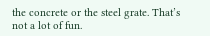the concrete or the steel grate. That’s not a lot of fun.